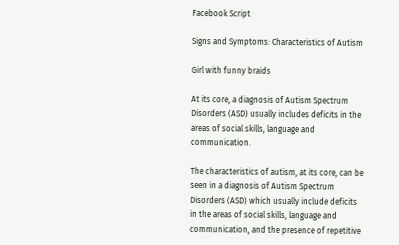Facebook Script

Signs and Symptoms: Characteristics of Autism

Girl with funny braids

At its core, a diagnosis of Autism Spectrum Disorders (ASD) usually includes deficits in the areas of social skills, language and communication.

The characteristics of autism, at its core, can be seen in a diagnosis of Autism Spectrum Disorders (ASD) which usually include deficits in the areas of social skills, language and communication, and the presence of repetitive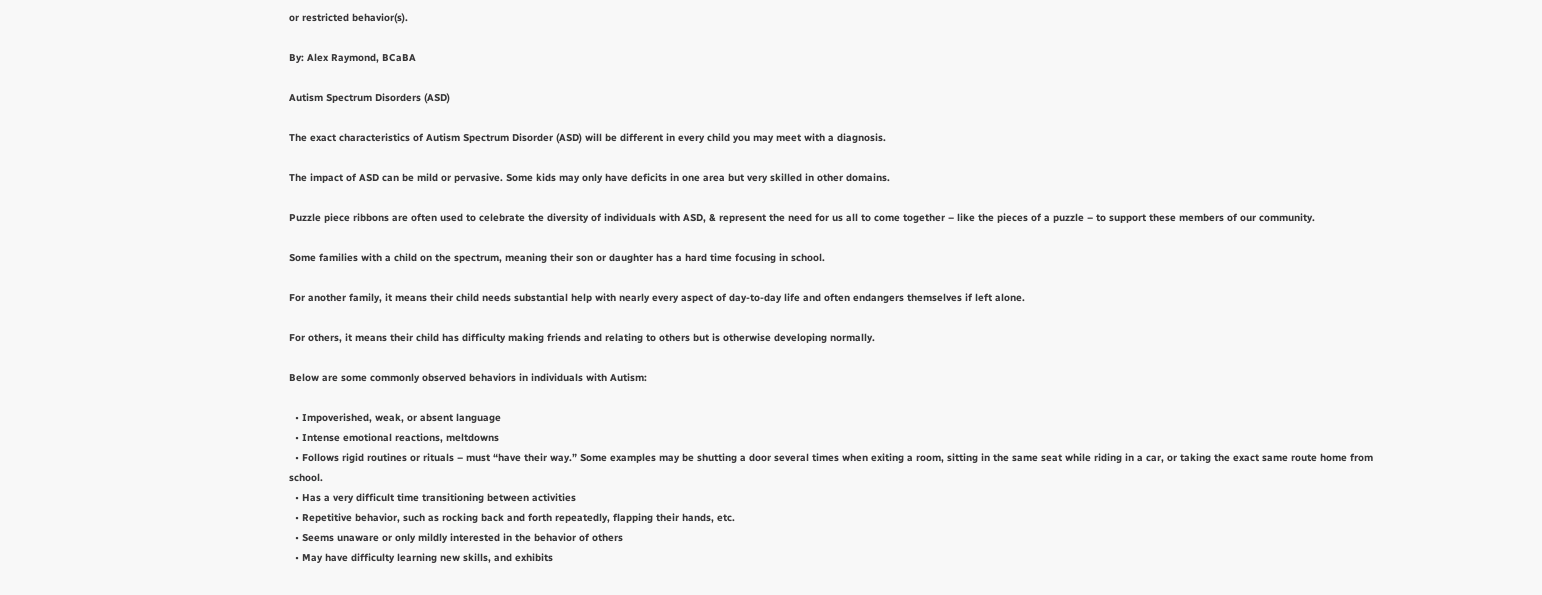or restricted behavior(s).

By: Alex Raymond, BCaBA

Autism Spectrum Disorders (ASD)

The exact characteristics of Autism Spectrum Disorder (ASD) will be different in every child you may meet with a diagnosis.

The impact of ASD can be mild or pervasive. Some kids may only have deficits in one area but very skilled in other domains.

Puzzle piece ribbons are often used to celebrate the diversity of individuals with ASD, & represent the need for us all to come together – like the pieces of a puzzle – to support these members of our community.

Some families with a child on the spectrum, meaning their son or daughter has a hard time focusing in school.

For another family, it means their child needs substantial help with nearly every aspect of day-to-day life and often endangers themselves if left alone.

For others, it means their child has difficulty making friends and relating to others but is otherwise developing normally.

Below are some commonly observed behaviors in individuals with Autism:

  • Impoverished, weak, or absent language
  • Intense emotional reactions, meltdowns
  • Follows rigid routines or rituals – must “have their way.” Some examples may be shutting a door several times when exiting a room, sitting in the same seat while riding in a car, or taking the exact same route home from school.
  • Has a very difficult time transitioning between activities
  • Repetitive behavior, such as rocking back and forth repeatedly, flapping their hands, etc.
  • Seems unaware or only mildly interested in the behavior of others
  • May have difficulty learning new skills, and exhibits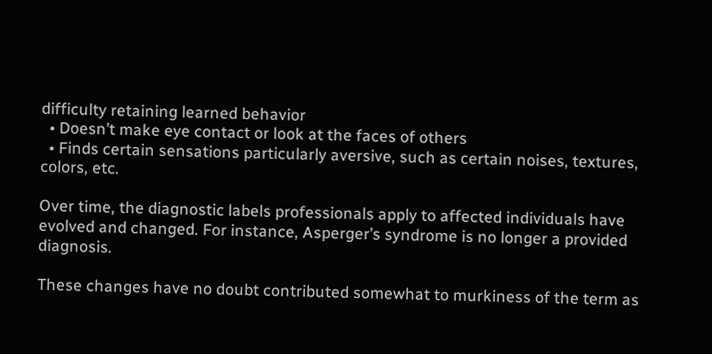difficulty retaining learned behavior
  • Doesn’t make eye contact or look at the faces of others
  • Finds certain sensations particularly aversive, such as certain noises, textures, colors, etc.

Over time, the diagnostic labels professionals apply to affected individuals have evolved and changed. For instance, Asperger’s syndrome is no longer a provided diagnosis.

These changes have no doubt contributed somewhat to murkiness of the term as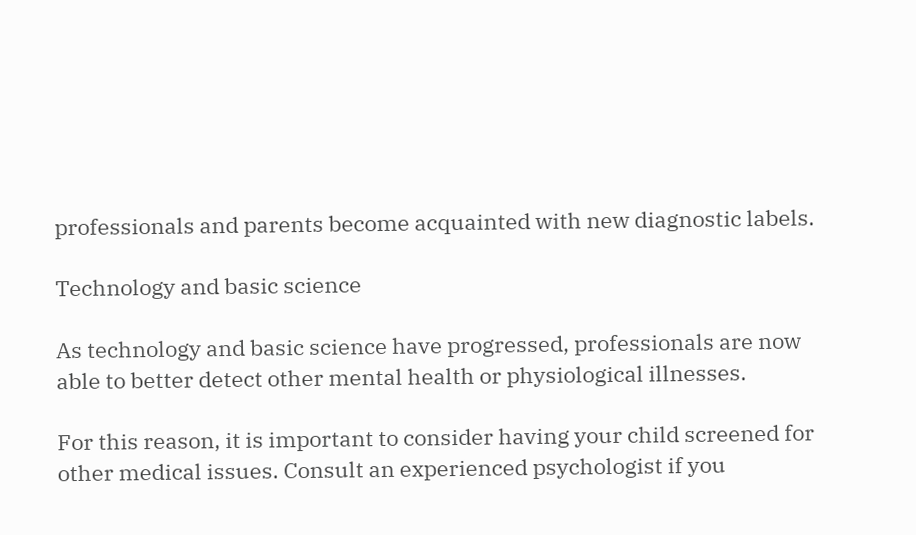professionals and parents become acquainted with new diagnostic labels.

Technology and basic science

As technology and basic science have progressed, professionals are now able to better detect other mental health or physiological illnesses.

For this reason, it is important to consider having your child screened for other medical issues. Consult an experienced psychologist if you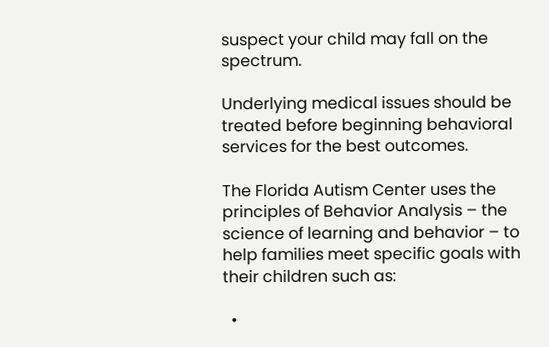suspect your child may fall on the spectrum.

Underlying medical issues should be treated before beginning behavioral services for the best outcomes.

The Florida Autism Center uses the principles of Behavior Analysis – the science of learning and behavior – to help families meet specific goals with their children such as:

  •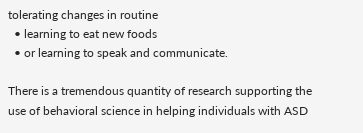tolerating changes in routine
  • learning to eat new foods
  • or learning to speak and communicate.

There is a tremendous quantity of research supporting the use of behavioral science in helping individuals with ASD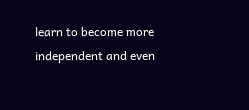learn to become more independent and even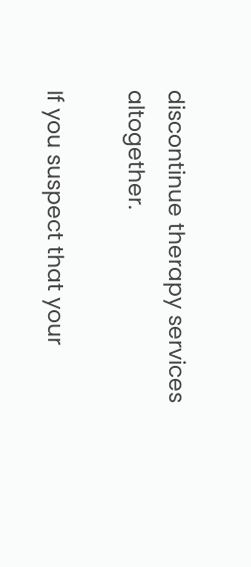discontinue therapy services altogether.

If you suspect that your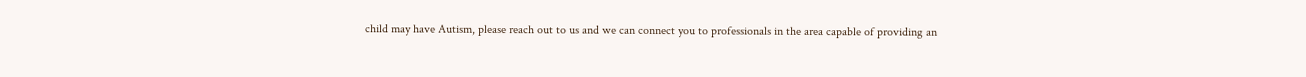child may have Autism, please reach out to us and we can connect you to professionals in the area capable of providing an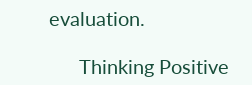evaluation.

      Thinking Positive